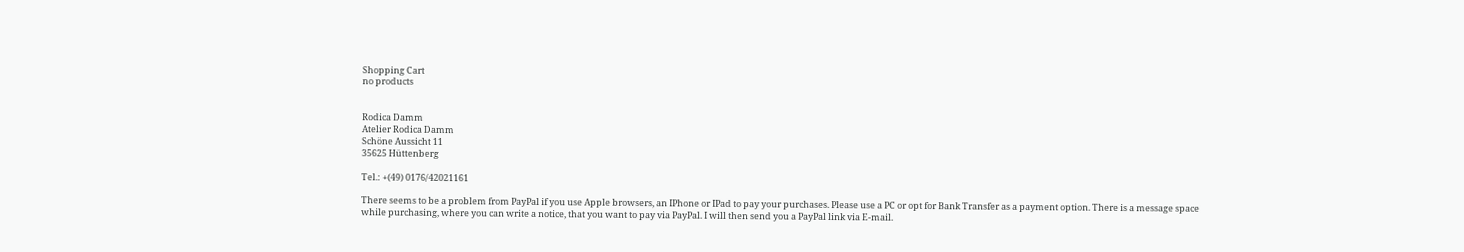Shopping Cart
no products


Rodica Damm
Atelier Rodica Damm
Schöne Aussicht 11
35625 Hüttenberg

Tel.: +(49) 0176/42021161

There seems to be a problem from PayPal if you use Apple browsers, an IPhone or IPad to pay your purchases. Please use a PC or opt for Bank Transfer as a payment option. There is a message space while purchasing, where you can write a notice, that you want to pay via PayPal. I will then send you a PayPal link via E-mail.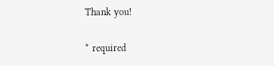Thank you!

* required